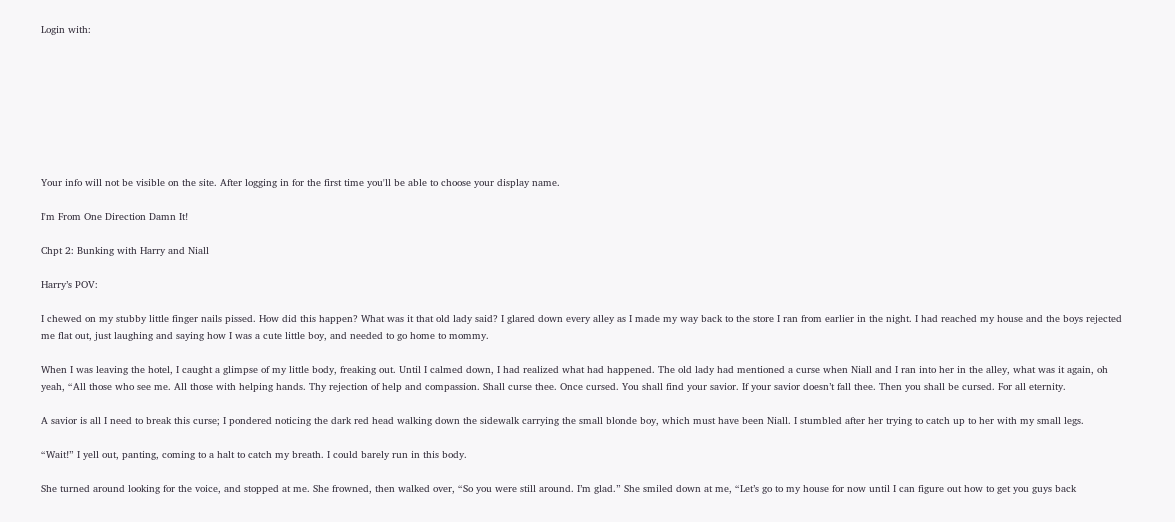Login with:








Your info will not be visible on the site. After logging in for the first time you'll be able to choose your display name.

I'm From One Direction Damn It!

Chpt 2: Bunking with Harry and Niall

Harry’s POV:

I chewed on my stubby little finger nails pissed. How did this happen? What was it that old lady said? I glared down every alley as I made my way back to the store I ran from earlier in the night. I had reached my house and the boys rejected me flat out, just laughing and saying how I was a cute little boy, and needed to go home to mommy.

When I was leaving the hotel, I caught a glimpse of my little body, freaking out. Until I calmed down, I had realized what had happened. The old lady had mentioned a curse when Niall and I ran into her in the alley, what was it again, oh yeah, “All those who see me. All those with helping hands. Thy rejection of help and compassion. Shall curse thee. Once cursed. You shall find your savior. If your savior doesn’t fall thee. Then you shall be cursed. For all eternity.

A savior is all I need to break this curse; I pondered noticing the dark red head walking down the sidewalk carrying the small blonde boy, which must have been Niall. I stumbled after her trying to catch up to her with my small legs.

“Wait!” I yell out, panting, coming to a halt to catch my breath. I could barely run in this body.

She turned around looking for the voice, and stopped at me. She frowned, then walked over, “So you were still around. I’m glad.” She smiled down at me, “Let’s go to my house for now until I can figure out how to get you guys back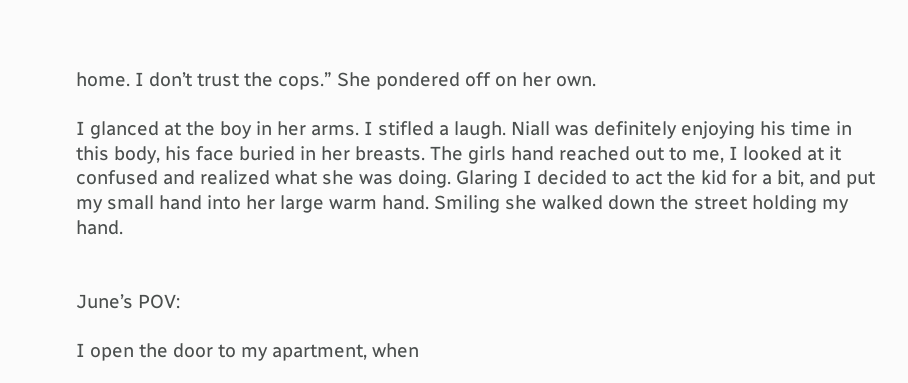home. I don’t trust the cops.” She pondered off on her own.

I glanced at the boy in her arms. I stifled a laugh. Niall was definitely enjoying his time in this body, his face buried in her breasts. The girls hand reached out to me, I looked at it confused and realized what she was doing. Glaring I decided to act the kid for a bit, and put my small hand into her large warm hand. Smiling she walked down the street holding my hand.


June’s POV:

I open the door to my apartment, when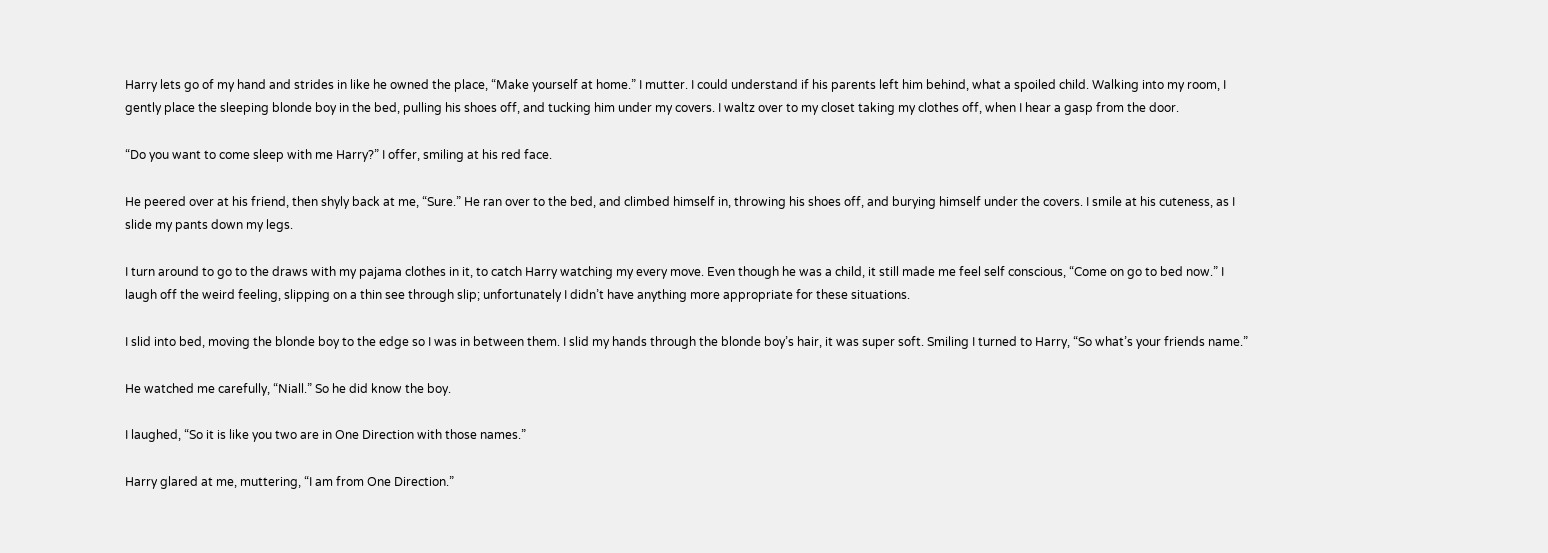Harry lets go of my hand and strides in like he owned the place, “Make yourself at home.” I mutter. I could understand if his parents left him behind, what a spoiled child. Walking into my room, I gently place the sleeping blonde boy in the bed, pulling his shoes off, and tucking him under my covers. I waltz over to my closet taking my clothes off, when I hear a gasp from the door.

“Do you want to come sleep with me Harry?” I offer, smiling at his red face.

He peered over at his friend, then shyly back at me, “Sure.” He ran over to the bed, and climbed himself in, throwing his shoes off, and burying himself under the covers. I smile at his cuteness, as I slide my pants down my legs.

I turn around to go to the draws with my pajama clothes in it, to catch Harry watching my every move. Even though he was a child, it still made me feel self conscious, “Come on go to bed now.” I laugh off the weird feeling, slipping on a thin see through slip; unfortunately I didn’t have anything more appropriate for these situations.

I slid into bed, moving the blonde boy to the edge so I was in between them. I slid my hands through the blonde boy’s hair, it was super soft. Smiling I turned to Harry, “So what’s your friends name.”

He watched me carefully, “Niall.” So he did know the boy.

I laughed, “So it is like you two are in One Direction with those names.”

Harry glared at me, muttering, “I am from One Direction.”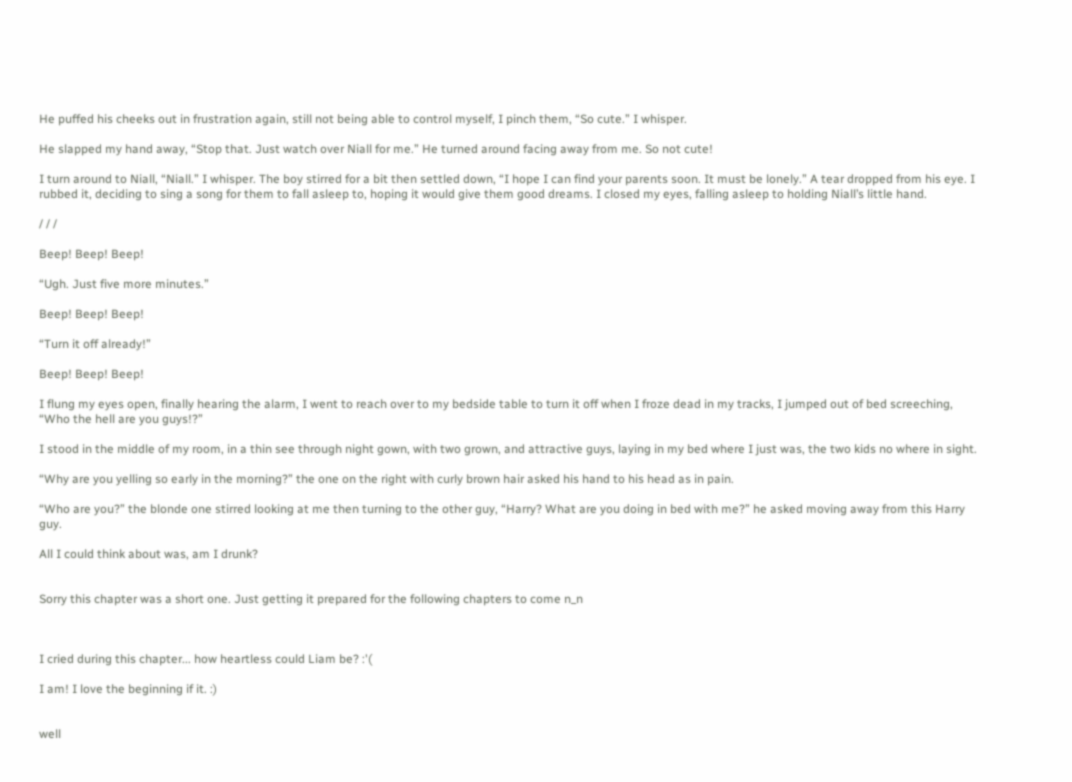He puffed his cheeks out in frustration again, still not being able to control myself, I pinch them, “So cute.” I whisper.

He slapped my hand away, “Stop that. Just watch over Niall for me.” He turned around facing away from me. So not cute!

I turn around to Niall, “Niall.” I whisper. The boy stirred for a bit then settled down, “I hope I can find your parents soon. It must be lonely.” A tear dropped from his eye. I rubbed it, deciding to sing a song for them to fall asleep to, hoping it would give them good dreams. I closed my eyes, falling asleep to holding Niall’s little hand.

/ / /

Beep! Beep! Beep!

“Ugh. Just five more minutes.”

Beep! Beep! Beep!

“Turn it off already!”

Beep! Beep! Beep!

I flung my eyes open, finally hearing the alarm, I went to reach over to my bedside table to turn it off when I froze dead in my tracks, I jumped out of bed screeching, “Who the hell are you guys!?”

I stood in the middle of my room, in a thin see through night gown, with two grown, and attractive guys, laying in my bed where I just was, the two kids no where in sight.

“Why are you yelling so early in the morning?” the one on the right with curly brown hair asked his hand to his head as in pain.

“Who are you?” the blonde one stirred looking at me then turning to the other guy, “Harry? What are you doing in bed with me?” he asked moving away from this Harry guy.

All I could think about was, am I drunk?


Sorry this chapter was a short one. Just getting it prepared for the following chapters to come n_n



I cried during this chapter... how heartless could Liam be? :'(

I am! I love the beginning if it. :)


well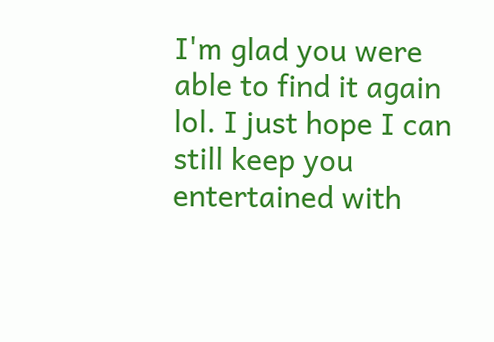I'm glad you were able to find it again lol. I just hope I can still keep you entertained with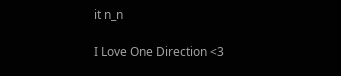it n_n

I Love One Direction <3